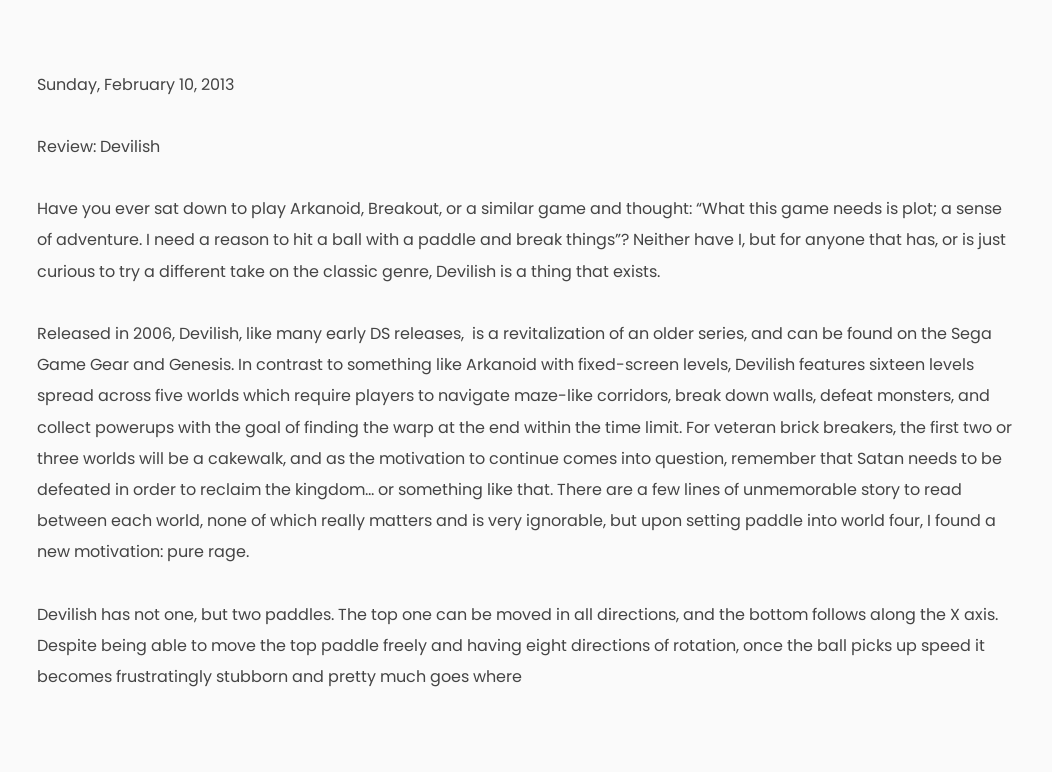Sunday, February 10, 2013

Review: Devilish

Have you ever sat down to play Arkanoid, Breakout, or a similar game and thought: “What this game needs is plot; a sense of adventure. I need a reason to hit a ball with a paddle and break things”? Neither have I, but for anyone that has, or is just curious to try a different take on the classic genre, Devilish is a thing that exists.

Released in 2006, Devilish, like many early DS releases,  is a revitalization of an older series, and can be found on the Sega Game Gear and Genesis. In contrast to something like Arkanoid with fixed-screen levels, Devilish features sixteen levels spread across five worlds which require players to navigate maze-like corridors, break down walls, defeat monsters, and collect powerups with the goal of finding the warp at the end within the time limit. For veteran brick breakers, the first two or three worlds will be a cakewalk, and as the motivation to continue comes into question, remember that Satan needs to be defeated in order to reclaim the kingdom... or something like that. There are a few lines of unmemorable story to read between each world, none of which really matters and is very ignorable, but upon setting paddle into world four, I found a new motivation: pure rage.

Devilish has not one, but two paddles. The top one can be moved in all directions, and the bottom follows along the X axis. Despite being able to move the top paddle freely and having eight directions of rotation, once the ball picks up speed it becomes frustratingly stubborn and pretty much goes where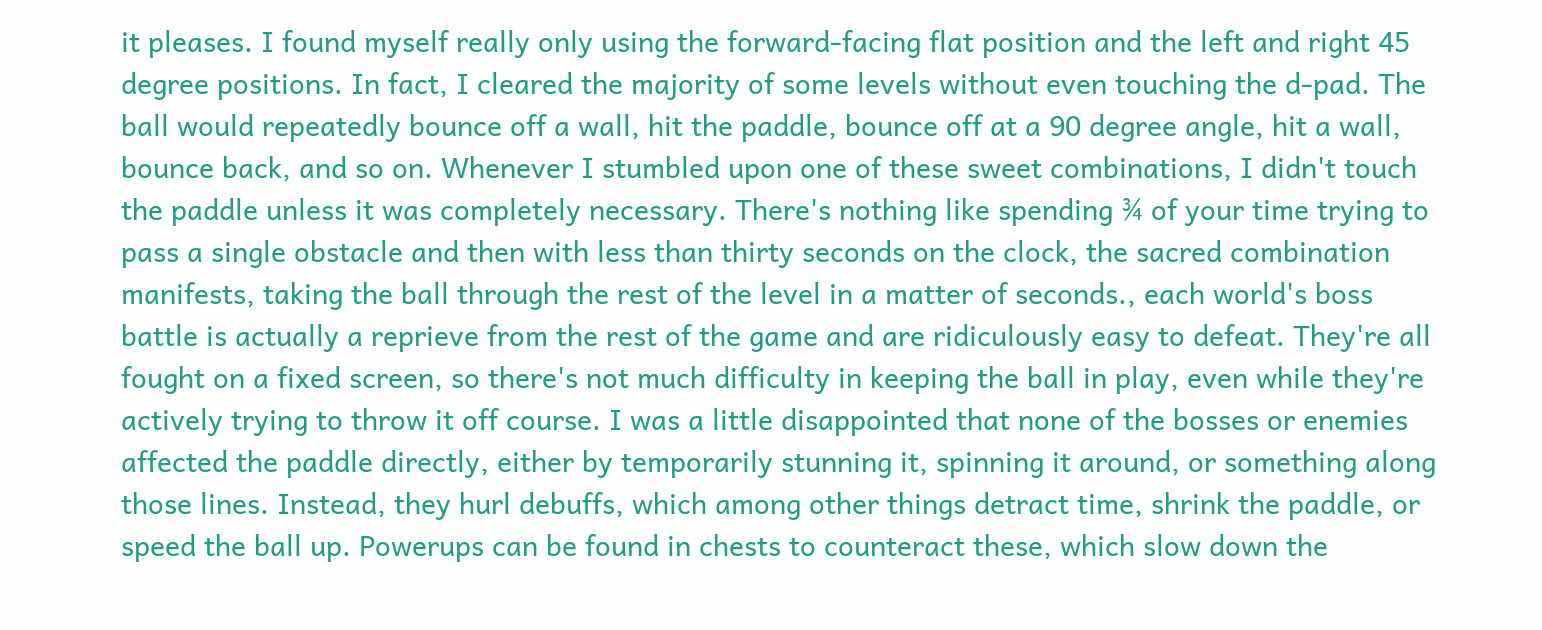it pleases. I found myself really only using the forward-facing flat position and the left and right 45 degree positions. In fact, I cleared the majority of some levels without even touching the d-pad. The ball would repeatedly bounce off a wall, hit the paddle, bounce off at a 90 degree angle, hit a wall, bounce back, and so on. Whenever I stumbled upon one of these sweet combinations, I didn't touch the paddle unless it was completely necessary. There's nothing like spending ¾ of your time trying to pass a single obstacle and then with less than thirty seconds on the clock, the sacred combination manifests, taking the ball through the rest of the level in a matter of seconds., each world's boss battle is actually a reprieve from the rest of the game and are ridiculously easy to defeat. They're all fought on a fixed screen, so there's not much difficulty in keeping the ball in play, even while they're actively trying to throw it off course. I was a little disappointed that none of the bosses or enemies affected the paddle directly, either by temporarily stunning it, spinning it around, or something along those lines. Instead, they hurl debuffs, which among other things detract time, shrink the paddle, or speed the ball up. Powerups can be found in chests to counteract these, which slow down the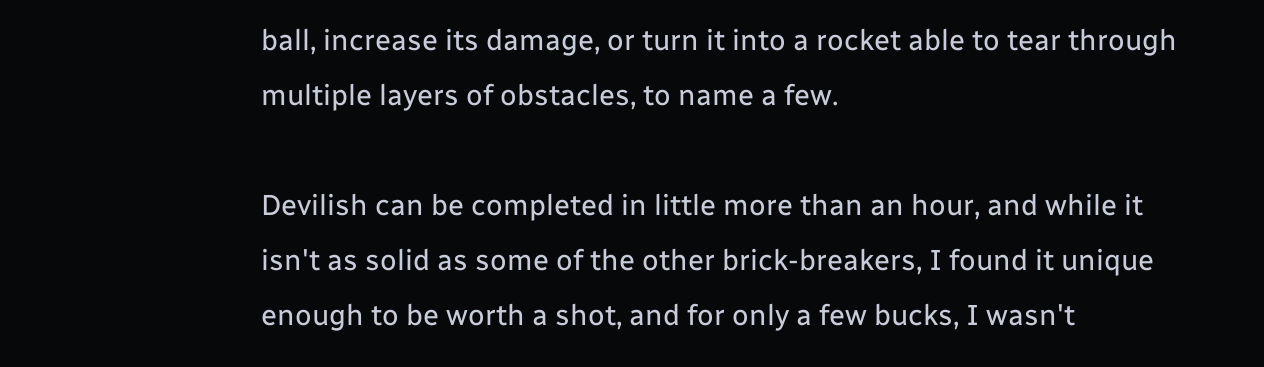ball, increase its damage, or turn it into a rocket able to tear through multiple layers of obstacles, to name a few.

Devilish can be completed in little more than an hour, and while it isn't as solid as some of the other brick-breakers, I found it unique enough to be worth a shot, and for only a few bucks, I wasn't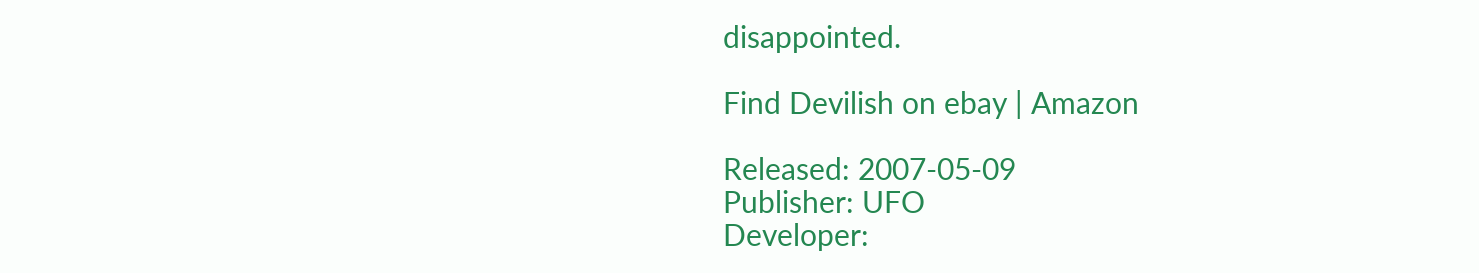disappointed.

Find Devilish on ebay | Amazon

Released: 2007-05-09
Publisher: UFO
Developer: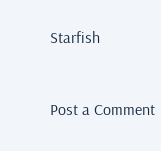Starfish


Post a Comment